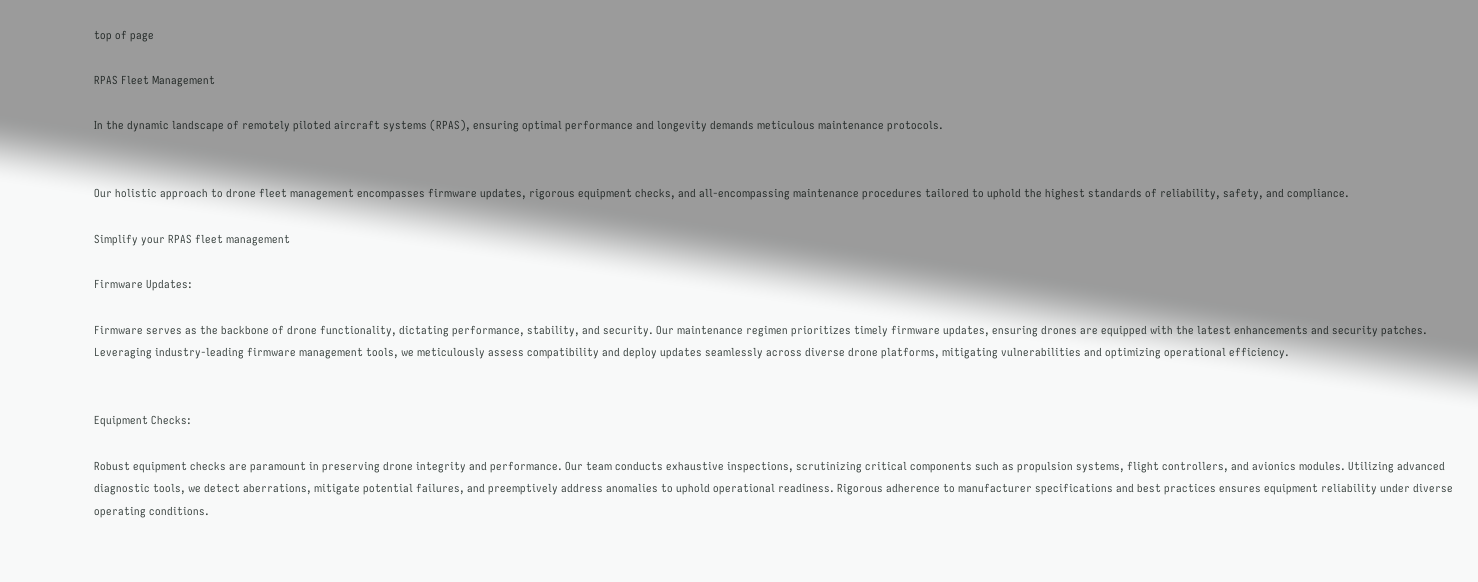top of page

RPAS Fleet Management

In the dynamic landscape of remotely piloted aircraft systems (RPAS), ensuring optimal performance and longevity demands meticulous maintenance protocols.


Our holistic approach to drone fleet management encompasses firmware updates, rigorous equipment checks, and all-encompassing maintenance procedures tailored to uphold the highest standards of reliability, safety, and compliance.

Simplify your RPAS fleet management

Firmware Updates:

Firmware serves as the backbone of drone functionality, dictating performance, stability, and security. Our maintenance regimen prioritizes timely firmware updates, ensuring drones are equipped with the latest enhancements and security patches. Leveraging industry-leading firmware management tools, we meticulously assess compatibility and deploy updates seamlessly across diverse drone platforms, mitigating vulnerabilities and optimizing operational efficiency.


Equipment Checks:

Robust equipment checks are paramount in preserving drone integrity and performance. Our team conducts exhaustive inspections, scrutinizing critical components such as propulsion systems, flight controllers, and avionics modules. Utilizing advanced diagnostic tools, we detect aberrations, mitigate potential failures, and preemptively address anomalies to uphold operational readiness. Rigorous adherence to manufacturer specifications and best practices ensures equipment reliability under diverse operating conditions.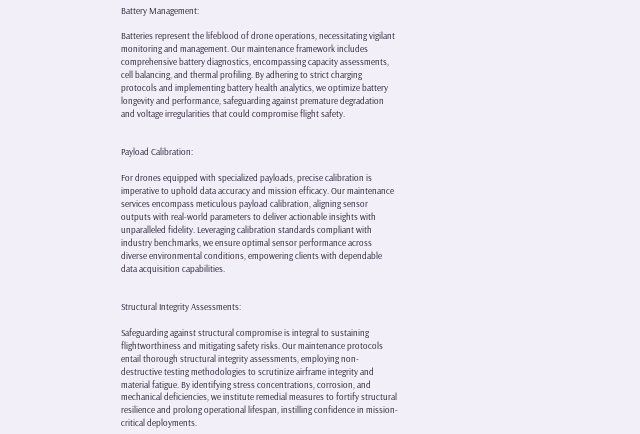Battery Management:

Batteries represent the lifeblood of drone operations, necessitating vigilant monitoring and management. Our maintenance framework includes comprehensive battery diagnostics, encompassing capacity assessments, cell balancing, and thermal profiling. By adhering to strict charging protocols and implementing battery health analytics, we optimize battery longevity and performance, safeguarding against premature degradation and voltage irregularities that could compromise flight safety.


Payload Calibration:

For drones equipped with specialized payloads, precise calibration is imperative to uphold data accuracy and mission efficacy. Our maintenance services encompass meticulous payload calibration, aligning sensor outputs with real-world parameters to deliver actionable insights with unparalleled fidelity. Leveraging calibration standards compliant with industry benchmarks, we ensure optimal sensor performance across diverse environmental conditions, empowering clients with dependable data acquisition capabilities.


Structural Integrity Assessments:

Safeguarding against structural compromise is integral to sustaining flightworthiness and mitigating safety risks. Our maintenance protocols entail thorough structural integrity assessments, employing non-destructive testing methodologies to scrutinize airframe integrity and material fatigue. By identifying stress concentrations, corrosion, and mechanical deficiencies, we institute remedial measures to fortify structural resilience and prolong operational lifespan, instilling confidence in mission-critical deployments.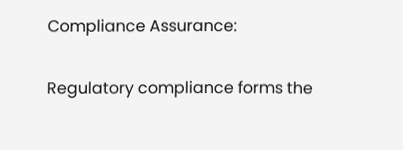Compliance Assurance:

Regulatory compliance forms the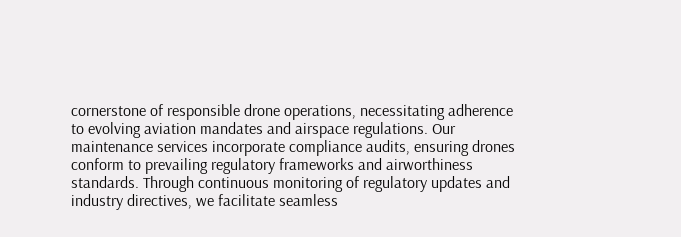cornerstone of responsible drone operations, necessitating adherence to evolving aviation mandates and airspace regulations. Our maintenance services incorporate compliance audits, ensuring drones conform to prevailing regulatory frameworks and airworthiness standards. Through continuous monitoring of regulatory updates and industry directives, we facilitate seamless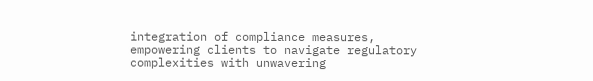integration of compliance measures, empowering clients to navigate regulatory complexities with unwavering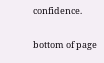confidence.

bottom of page